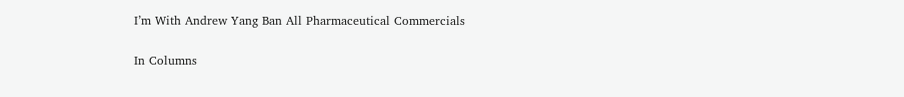I’m With Andrew Yang Ban All Pharmaceutical Commercials

In Columns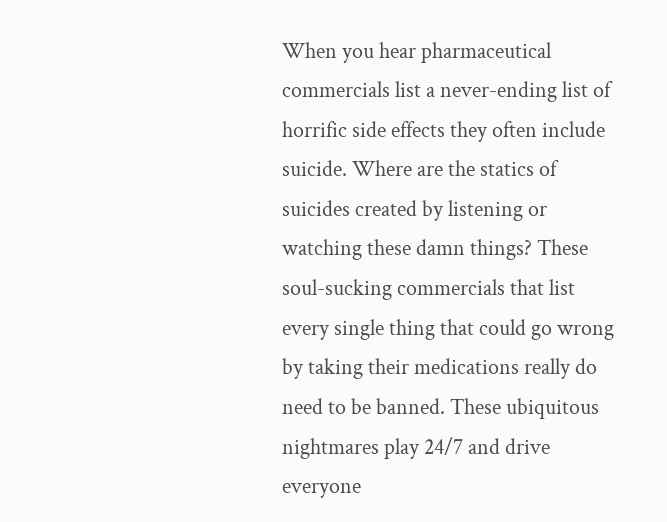When you hear pharmaceutical commercials list a never-ending list of horrific side effects they often include suicide. Where are the statics of suicides created by listening or watching these damn things? These soul-sucking commercials that list every single thing that could go wrong by taking their medications really do need to be banned. These ubiquitous nightmares play 24/7 and drive everyone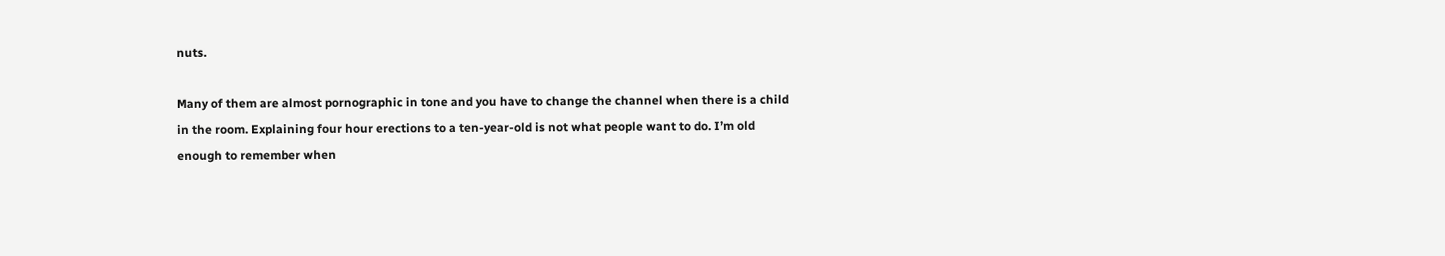nuts.

Many of them are almost pornographic in tone and you have to change the channel when there is a child in the room. Explaining four hour erections to a ten-year-old is not what people want to do. I’m old enough to remember when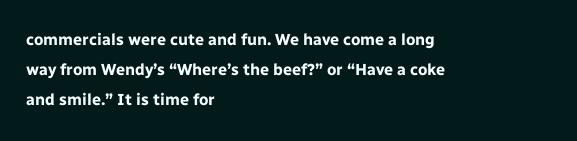commercials were cute and fun. We have come a long way from Wendy’s “Where’s the beef?” or “Have a coke and smile.” It is time for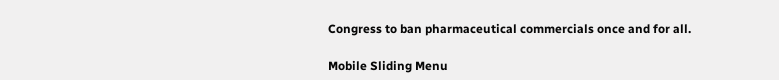Congress to ban pharmaceutical commercials once and for all.

Mobile Sliding Menu